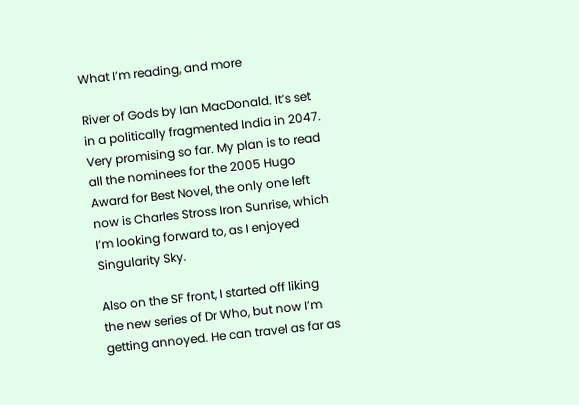What I’m reading, and more

River of Gods by Ian MacDonald. It’s set in a politically fragmented India in 2047. Very promising so far. My plan is to read all the nominees for the 2005 Hugo Award for Best Novel, the only one left now is Charles Stross Iron Sunrise, which I’m looking forward to, as I enjoyed Singularity Sky.

Also on the SF front, I started off liking the new series of Dr Who, but now I’m getting annoyed. He can travel as far as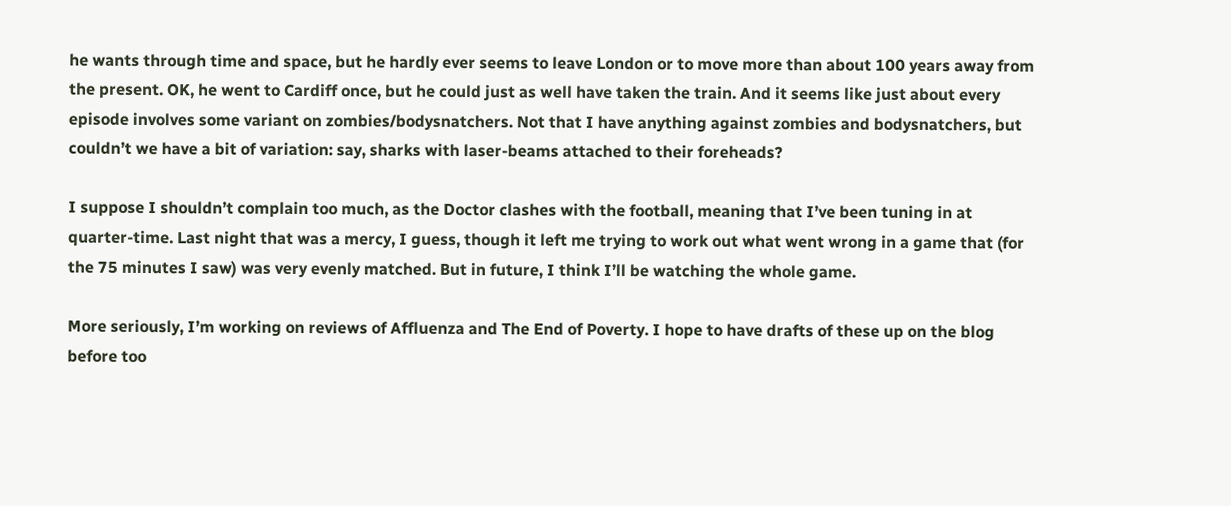he wants through time and space, but he hardly ever seems to leave London or to move more than about 100 years away from the present. OK, he went to Cardiff once, but he could just as well have taken the train. And it seems like just about every episode involves some variant on zombies/bodysnatchers. Not that I have anything against zombies and bodysnatchers, but couldn’t we have a bit of variation: say, sharks with laser-beams attached to their foreheads?

I suppose I shouldn’t complain too much, as the Doctor clashes with the football, meaning that I’ve been tuning in at quarter-time. Last night that was a mercy, I guess, though it left me trying to work out what went wrong in a game that (for the 75 minutes I saw) was very evenly matched. But in future, I think I’ll be watching the whole game.

More seriously, I’m working on reviews of Affluenza and The End of Poverty. I hope to have drafts of these up on the blog before too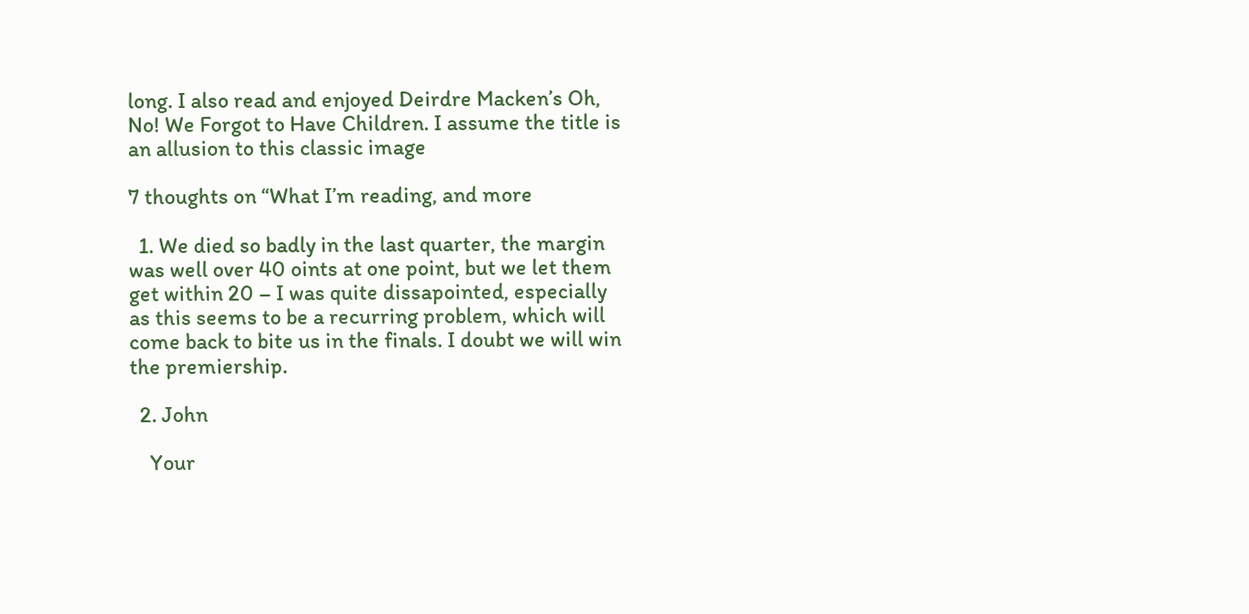long. I also read and enjoyed Deirdre Macken’s Oh, No! We Forgot to Have Children. I assume the title is an allusion to this classic image

7 thoughts on “What I’m reading, and more

  1. We died so badly in the last quarter, the margin was well over 40 oints at one point, but we let them get within 20 – I was quite dissapointed, especially as this seems to be a recurring problem, which will come back to bite us in the finals. I doubt we will win the premiership.

  2. John

    Your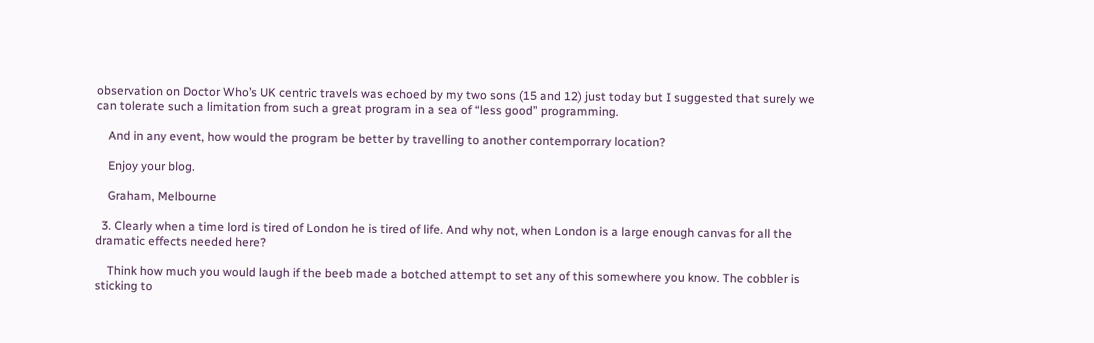observation on Doctor Who’s UK centric travels was echoed by my two sons (15 and 12) just today but I suggested that surely we can tolerate such a limitation from such a great program in a sea of “less good” programming.

    And in any event, how would the program be better by travelling to another contemporrary location?

    Enjoy your blog.

    Graham, Melbourne

  3. Clearly when a time lord is tired of London he is tired of life. And why not, when London is a large enough canvas for all the dramatic effects needed here?

    Think how much you would laugh if the beeb made a botched attempt to set any of this somewhere you know. The cobbler is sticking to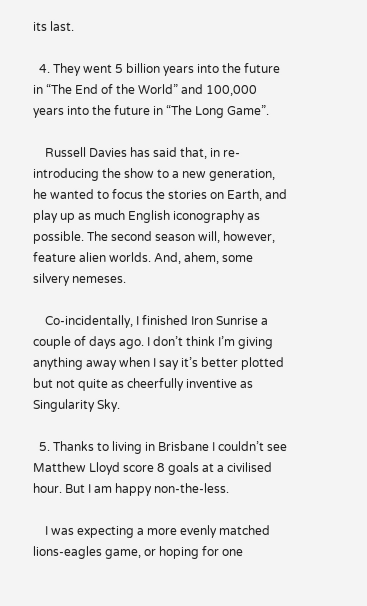its last.

  4. They went 5 billion years into the future in “The End of the World” and 100,000 years into the future in “The Long Game”.

    Russell Davies has said that, in re-introducing the show to a new generation, he wanted to focus the stories on Earth, and play up as much English iconography as possible. The second season will, however, feature alien worlds. And, ahem, some silvery nemeses.

    Co-incidentally, I finished Iron Sunrise a couple of days ago. I don’t think I’m giving anything away when I say it’s better plotted but not quite as cheerfully inventive as Singularity Sky.

  5. Thanks to living in Brisbane I couldn’t see Matthew Lloyd score 8 goals at a civilised hour. But I am happy non-the-less.

    I was expecting a more evenly matched lions-eagles game, or hoping for one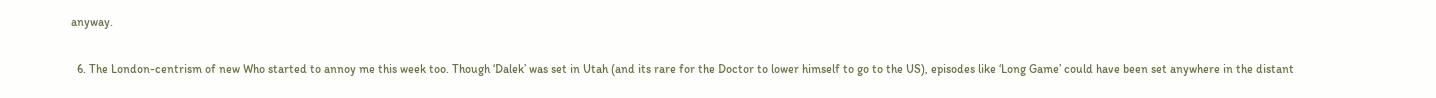anyway.

  6. The London-centrism of new Who started to annoy me this week too. Though ‘Dalek’ was set in Utah (and its rare for the Doctor to lower himself to go to the US), episodes like ‘Long Game’ could have been set anywhere in the distant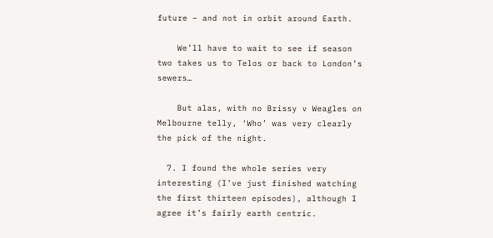future – and not in orbit around Earth.

    We’ll have to wait to see if season two takes us to Telos or back to London’s sewers…

    But alas, with no Brissy v Weagles on Melbourne telly, ‘Who’ was very clearly the pick of the night.

  7. I found the whole series very interesting (I’ve just finished watching the first thirteen episodes), although I agree it’s fairly earth centric.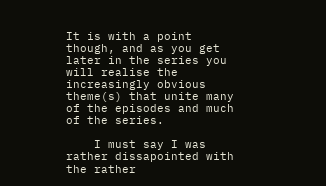It is with a point though, and as you get later in the series you will realise the increasingly obvious theme(s) that unite many of the episodes and much of the series.

    I must say I was rather dissapointed with the rather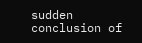sudden conclusion of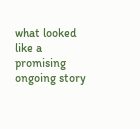what looked like a promising ongoing story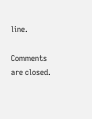line.

Comments are closed.